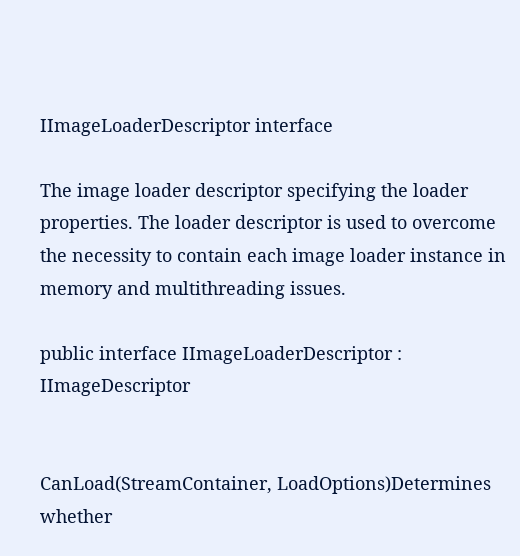IImageLoaderDescriptor interface

The image loader descriptor specifying the loader properties. The loader descriptor is used to overcome the necessity to contain each image loader instance in memory and multithreading issues.

public interface IImageLoaderDescriptor : IImageDescriptor


CanLoad(StreamContainer, LoadOptions)Determines whether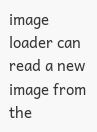image loader can read a new image from the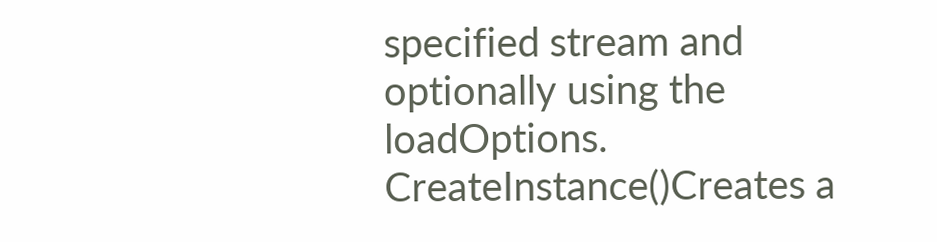specified stream and optionally using the loadOptions.
CreateInstance()Creates a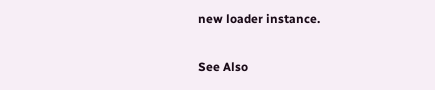new loader instance.

See Also